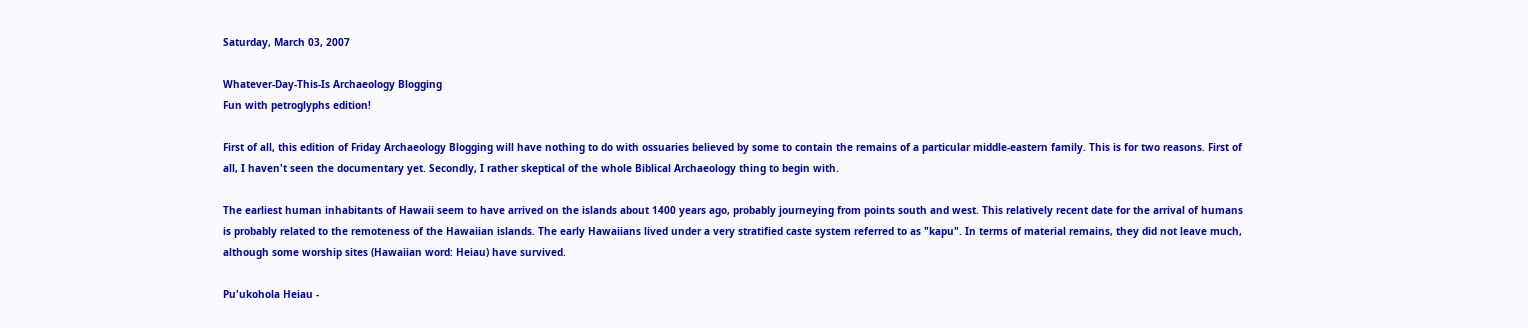Saturday, March 03, 2007

Whatever-Day-This-Is Archaeology Blogging
Fun with petroglyphs edition!

First of all, this edition of Friday Archaeology Blogging will have nothing to do with ossuaries believed by some to contain the remains of a particular middle-eastern family. This is for two reasons. First of all, I haven't seen the documentary yet. Secondly, I rather skeptical of the whole Biblical Archaeology thing to begin with.

The earliest human inhabitants of Hawaii seem to have arrived on the islands about 1400 years ago, probably journeying from points south and west. This relatively recent date for the arrival of humans is probably related to the remoteness of the Hawaiian islands. The early Hawaiians lived under a very stratified caste system referred to as "kapu". In terms of material remains, they did not leave much, although some worship sites (Hawaiian word: Heiau) have survived.

Pu'ukohola Heiau -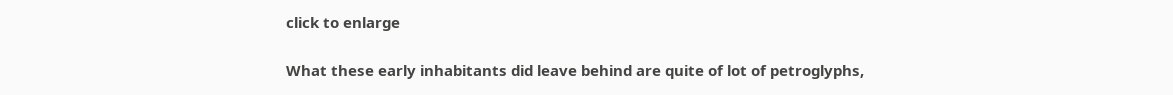click to enlarge

What these early inhabitants did leave behind are quite of lot of petroglyphs,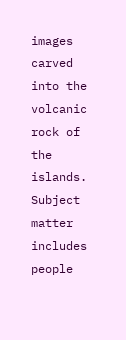images carved into the volcanic rock of the islands. Subject matter includes people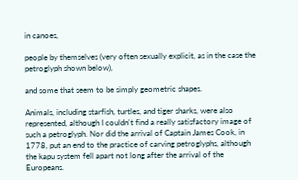in canoes,

people by themselves (very often sexually explicit, as in the case the petroglyph shown below),

and some that seem to be simply geometric shapes.

Animals, including starfish, turtles, and tiger sharks, were also represented, although I couldn't find a really satisfactory image of such a petroglyph. Nor did the arrival of Captain James Cook, in 1778, put an end to the practice of carving petroglyphs, although the kapu system fell apart not long after the arrival of the Europeans.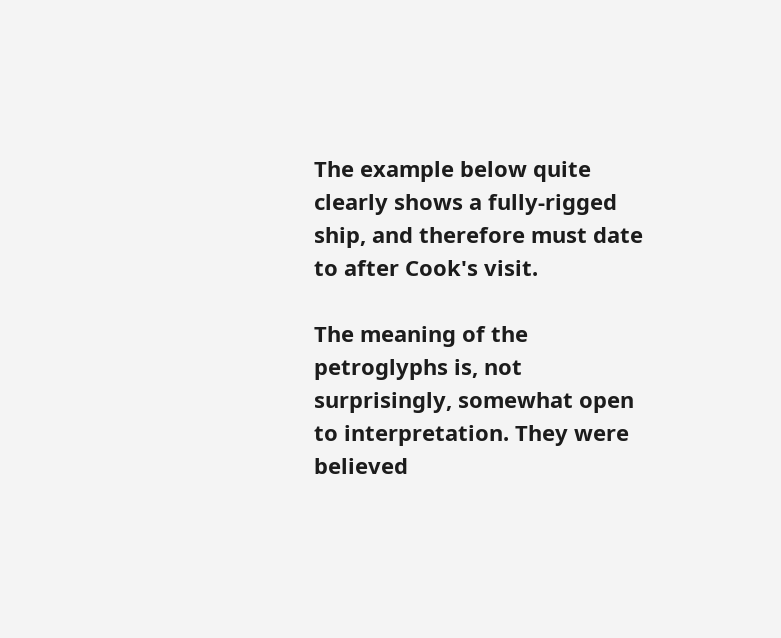The example below quite clearly shows a fully-rigged ship, and therefore must date to after Cook's visit.

The meaning of the petroglyphs is, not surprisingly, somewhat open to interpretation. They were believed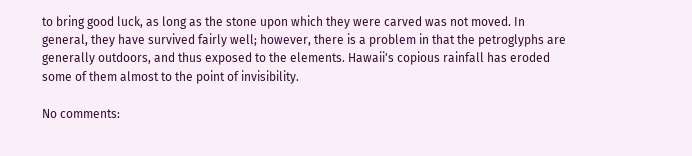to bring good luck, as long as the stone upon which they were carved was not moved. In general, they have survived fairly well; however, there is a problem in that the petroglyphs are generally outdoors, and thus exposed to the elements. Hawaii's copious rainfall has eroded some of them almost to the point of invisibility.

No comments: